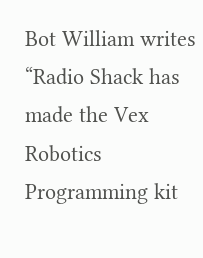Bot William writes “Radio Shack has made the Vex Robotics Programming kit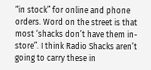“in stock” for online and phone orders. Word on the street is that most ‘shacks don’t have them in-store”. I think Radio Shacks aren’t going to carry these in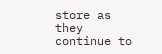store as they continue to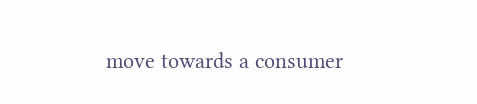move towards a consumer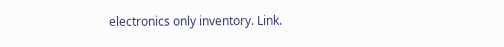electronics only inventory. Link.